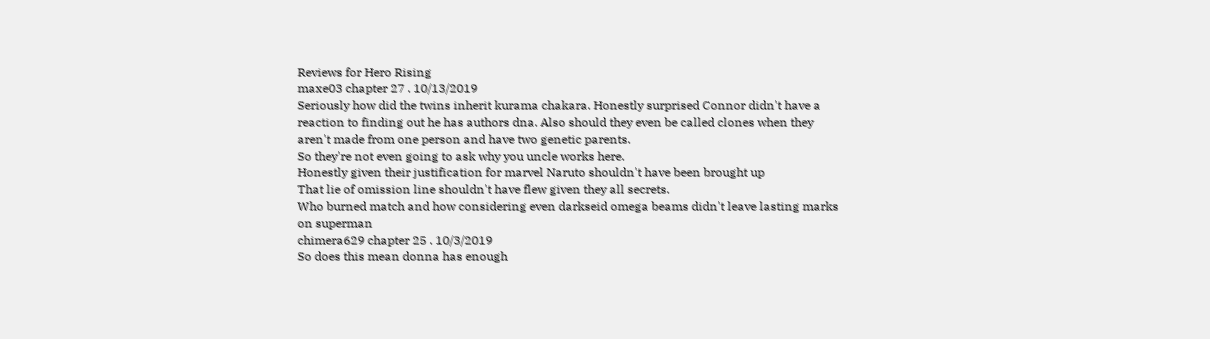Reviews for Hero Rising
maxe03 chapter 27 . 10/13/2019
Seriously how did the twins inherit kurama chakara. Honestly surprised Connor didn't have a reaction to finding out he has authors dna. Also should they even be called clones when they aren't made from one person and have two genetic parents.
So they're not even going to ask why you uncle works here.
Honestly given their justification for marvel Naruto shouldn't have been brought up
That lie of omission line shouldn't have flew given they all secrets.
Who burned match and how considering even darkseid omega beams didn't leave lasting marks on superman
chimera629 chapter 25 . 10/3/2019
So does this mean donna has enough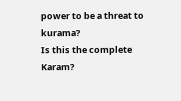power to be a threat to kurama?
Is this the complete Karam?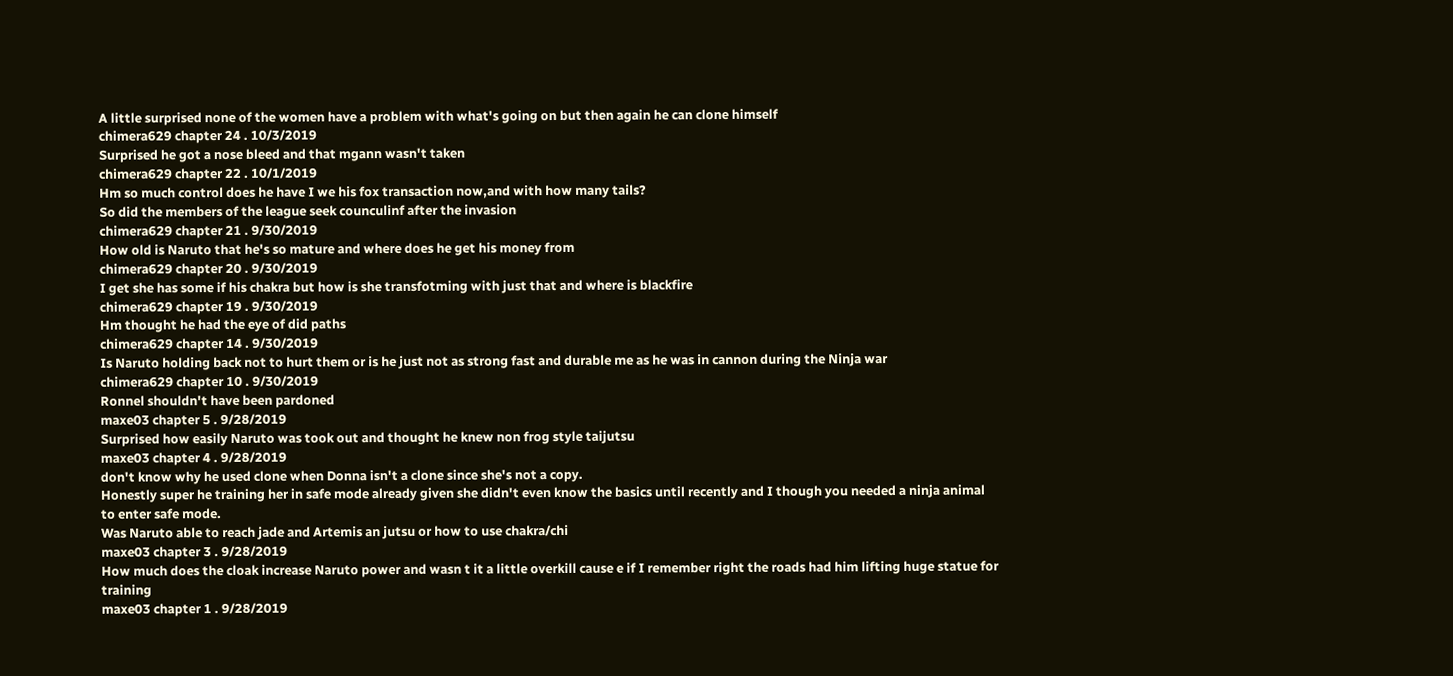A little surprised none of the women have a problem with what's going on but then again he can clone himself
chimera629 chapter 24 . 10/3/2019
Surprised he got a nose bleed and that mgann wasn't taken
chimera629 chapter 22 . 10/1/2019
Hm so much control does he have I we his fox transaction now,and with how many tails?
So did the members of the league seek counculinf after the invasion
chimera629 chapter 21 . 9/30/2019
How old is Naruto that he's so mature and where does he get his money from
chimera629 chapter 20 . 9/30/2019
I get she has some if his chakra but how is she transfotming with just that and where is blackfire
chimera629 chapter 19 . 9/30/2019
Hm thought he had the eye of did paths
chimera629 chapter 14 . 9/30/2019
Is Naruto holding back not to hurt them or is he just not as strong fast and durable me as he was in cannon during the Ninja war
chimera629 chapter 10 . 9/30/2019
Ronnel shouldn't have been pardoned
maxe03 chapter 5 . 9/28/2019
Surprised how easily Naruto was took out and thought he knew non frog style taijutsu
maxe03 chapter 4 . 9/28/2019
don't know why he used clone when Donna isn't a clone since she's not a copy.
Honestly super he training her in safe mode already given she didn't even know the basics until recently and I though you needed a ninja animal to enter safe mode.
Was Naruto able to reach jade and Artemis an jutsu or how to use chakra/chi
maxe03 chapter 3 . 9/28/2019
How much does the cloak increase Naruto power and wasn t it a little overkill cause e if I remember right the roads had him lifting huge statue for training
maxe03 chapter 1 . 9/28/2019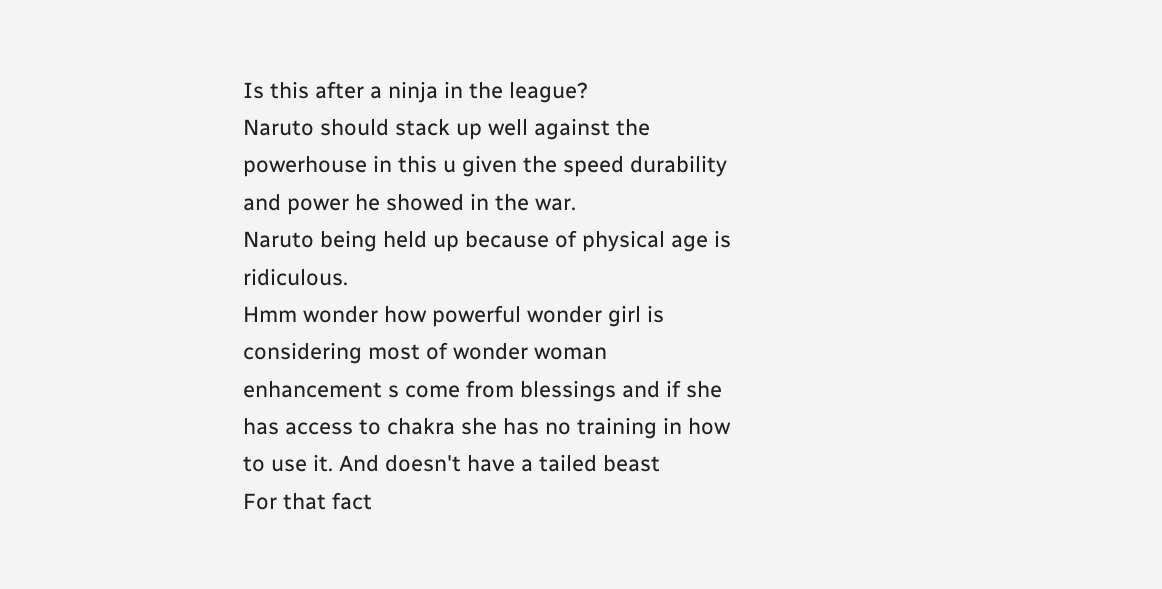Is this after a ninja in the league?
Naruto should stack up well against the powerhouse in this u given the speed durability and power he showed in the war.
Naruto being held up because of physical age is ridiculous.
Hmm wonder how powerful wonder girl is considering most of wonder woman enhancement s come from blessings and if she has access to chakra she has no training in how to use it. And doesn't have a tailed beast
For that fact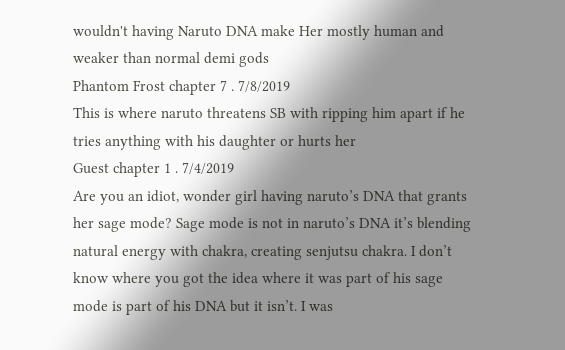wouldn't having Naruto DNA make Her mostly human and weaker than normal demi gods
Phantom Frost chapter 7 . 7/8/2019
This is where naruto threatens SB with ripping him apart if he tries anything with his daughter or hurts her
Guest chapter 1 . 7/4/2019
Are you an idiot, wonder girl having naruto’s DNA that grants her sage mode? Sage mode is not in naruto’s DNA it’s blending natural energy with chakra, creating senjutsu chakra. I don’t know where you got the idea where it was part of his sage mode is part of his DNA but it isn’t. I was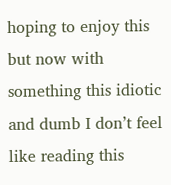hoping to enjoy this but now with something this idiotic and dumb I don’t feel like reading this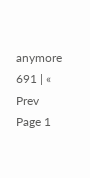anymore
691 | « Prev Page 1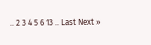.. 2 3 4 5 6 13 .. Last Next »